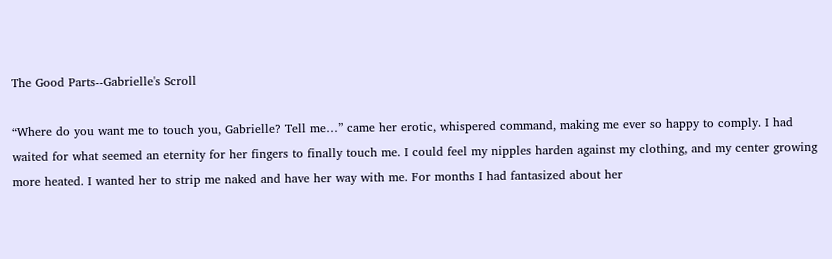The Good Parts--Gabrielle's Scroll

“Where do you want me to touch you, Gabrielle? Tell me…” came her erotic, whispered command, making me ever so happy to comply. I had waited for what seemed an eternity for her fingers to finally touch me. I could feel my nipples harden against my clothing, and my center growing more heated. I wanted her to strip me naked and have her way with me. For months I had fantasized about her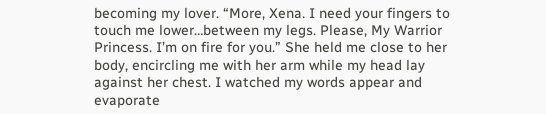becoming my lover. “More, Xena. I need your fingers to touch me lower…between my legs. Please, My Warrior Princess. I’m on fire for you.” She held me close to her body, encircling me with her arm while my head lay against her chest. I watched my words appear and evaporate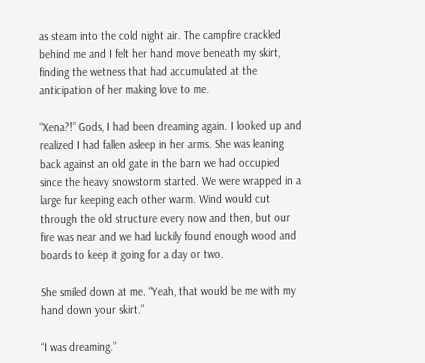as steam into the cold night air. The campfire crackled behind me and I felt her hand move beneath my skirt, finding the wetness that had accumulated at the anticipation of her making love to me.

“Xena?!” Gods, I had been dreaming again. I looked up and realized I had fallen asleep in her arms. She was leaning back against an old gate in the barn we had occupied since the heavy snowstorm started. We were wrapped in a large fur keeping each other warm. Wind would cut through the old structure every now and then, but our fire was near and we had luckily found enough wood and boards to keep it going for a day or two.

She smiled down at me. “Yeah, that would be me with my hand down your skirt.”

“I was dreaming.”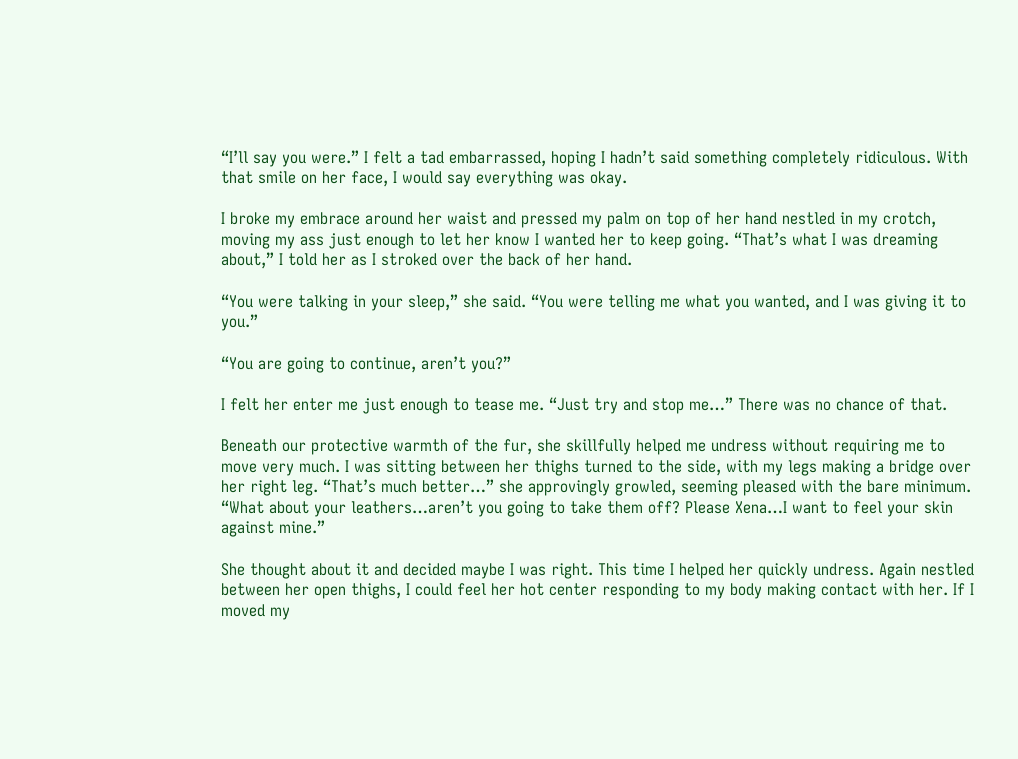“I’ll say you were.” I felt a tad embarrassed, hoping I hadn’t said something completely ridiculous. With that smile on her face, I would say everything was okay.

I broke my embrace around her waist and pressed my palm on top of her hand nestled in my crotch, moving my ass just enough to let her know I wanted her to keep going. “That’s what I was dreaming about,” I told her as I stroked over the back of her hand.

“You were talking in your sleep,” she said. “You were telling me what you wanted, and I was giving it to you.”

“You are going to continue, aren’t you?”

I felt her enter me just enough to tease me. “Just try and stop me…” There was no chance of that.

Beneath our protective warmth of the fur, she skillfully helped me undress without requiring me to move very much. I was sitting between her thighs turned to the side, with my legs making a bridge over her right leg. “That’s much better…” she approvingly growled, seeming pleased with the bare minimum. “What about your leathers…aren’t you going to take them off? Please Xena…I want to feel your skin against mine.”

She thought about it and decided maybe I was right. This time I helped her quickly undress. Again nestled between her open thighs, I could feel her hot center responding to my body making contact with her. If I moved my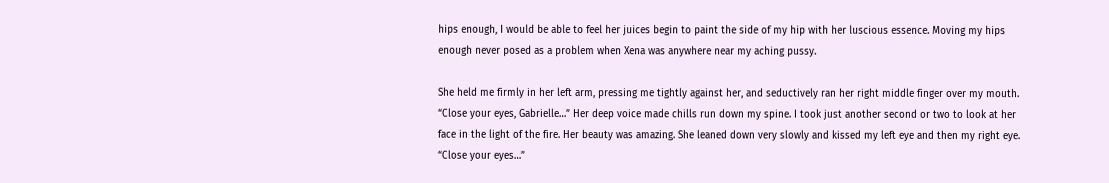hips enough, I would be able to feel her juices begin to paint the side of my hip with her luscious essence. Moving my hips enough never posed as a problem when Xena was anywhere near my aching pussy.

She held me firmly in her left arm, pressing me tightly against her, and seductively ran her right middle finger over my mouth. “Close your eyes, Gabrielle…” Her deep voice made chills run down my spine. I took just another second or two to look at her face in the light of the fire. Her beauty was amazing. She leaned down very slowly and kissed my left eye and then my right eye. “Close your eyes…”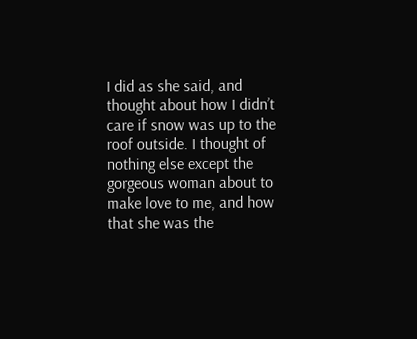I did as she said, and thought about how I didn’t care if snow was up to the roof outside. I thought of nothing else except the gorgeous woman about to make love to me, and how that she was the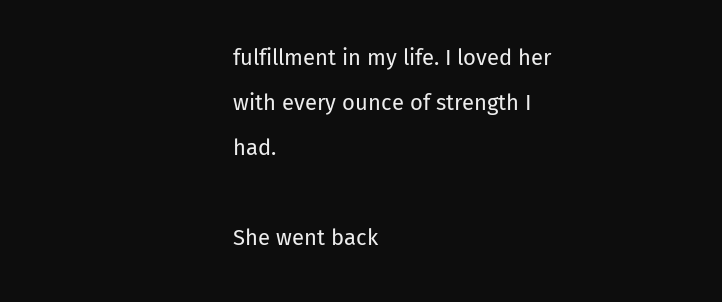fulfillment in my life. I loved her with every ounce of strength I had.

She went back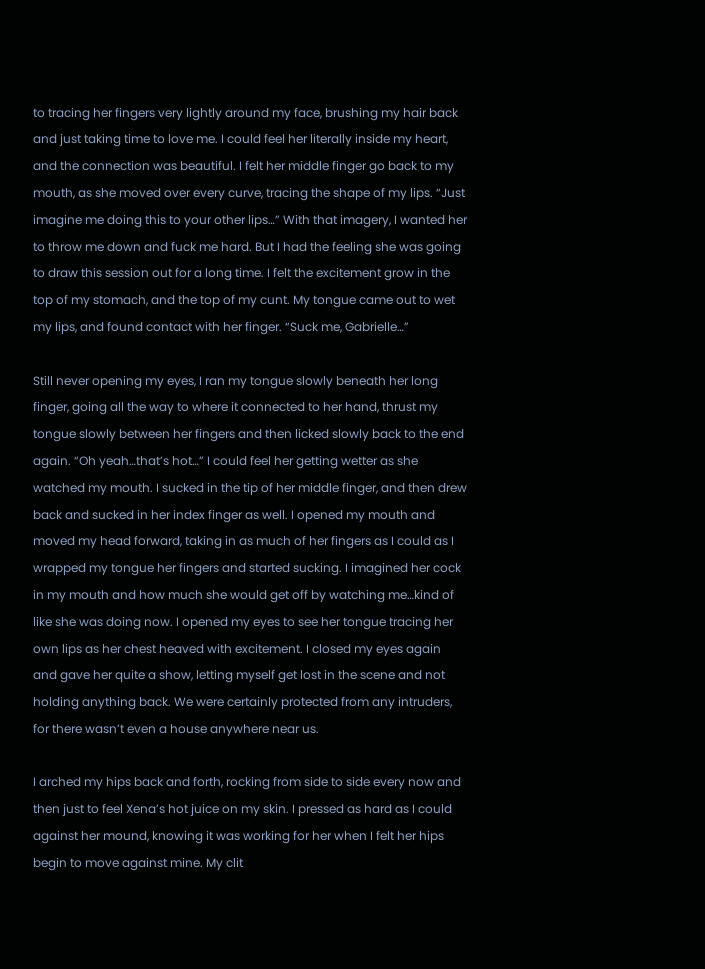to tracing her fingers very lightly around my face, brushing my hair back and just taking time to love me. I could feel her literally inside my heart, and the connection was beautiful. I felt her middle finger go back to my mouth, as she moved over every curve, tracing the shape of my lips. “Just imagine me doing this to your other lips…” With that imagery, I wanted her to throw me down and fuck me hard. But I had the feeling she was going to draw this session out for a long time. I felt the excitement grow in the top of my stomach, and the top of my cunt. My tongue came out to wet my lips, and found contact with her finger. “Suck me, Gabrielle…”

Still never opening my eyes, I ran my tongue slowly beneath her long finger, going all the way to where it connected to her hand, thrust my tongue slowly between her fingers and then licked slowly back to the end again. “Oh yeah…that’s hot…” I could feel her getting wetter as she watched my mouth. I sucked in the tip of her middle finger, and then drew back and sucked in her index finger as well. I opened my mouth and moved my head forward, taking in as much of her fingers as I could as I wrapped my tongue her fingers and started sucking. I imagined her cock in my mouth and how much she would get off by watching me…kind of like she was doing now. I opened my eyes to see her tongue tracing her own lips as her chest heaved with excitement. I closed my eyes again and gave her quite a show, letting myself get lost in the scene and not holding anything back. We were certainly protected from any intruders, for there wasn’t even a house anywhere near us.

I arched my hips back and forth, rocking from side to side every now and then just to feel Xena’s hot juice on my skin. I pressed as hard as I could against her mound, knowing it was working for her when I felt her hips begin to move against mine. My clit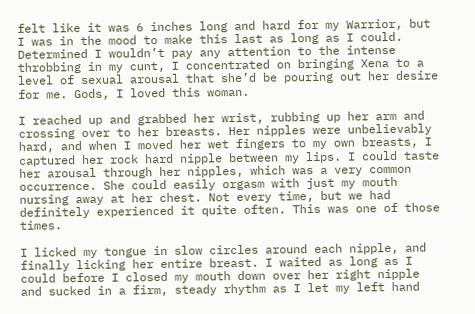felt like it was 6 inches long and hard for my Warrior, but I was in the mood to make this last as long as I could. Determined I wouldn’t pay any attention to the intense throbbing in my cunt, I concentrated on bringing Xena to a level of sexual arousal that she’d be pouring out her desire for me. Gods, I loved this woman.

I reached up and grabbed her wrist, rubbing up her arm and crossing over to her breasts. Her nipples were unbelievably hard, and when I moved her wet fingers to my own breasts, I captured her rock hard nipple between my lips. I could taste her arousal through her nipples, which was a very common occurrence. She could easily orgasm with just my mouth nursing away at her chest. Not every time, but we had definitely experienced it quite often. This was one of those times.

I licked my tongue in slow circles around each nipple, and finally licking her entire breast. I waited as long as I could before I closed my mouth down over her right nipple and sucked in a firm, steady rhythm as I let my left hand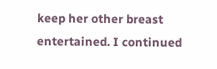keep her other breast entertained. I continued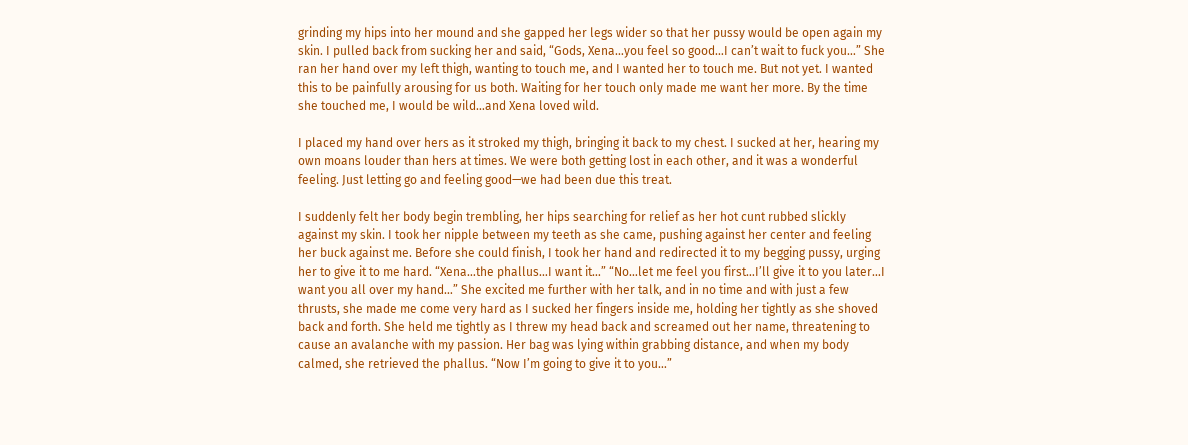grinding my hips into her mound and she gapped her legs wider so that her pussy would be open again my skin. I pulled back from sucking her and said, “Gods, Xena…you feel so good…I can’t wait to fuck you…” She ran her hand over my left thigh, wanting to touch me, and I wanted her to touch me. But not yet. I wanted this to be painfully arousing for us both. Waiting for her touch only made me want her more. By the time she touched me, I would be wild…and Xena loved wild.

I placed my hand over hers as it stroked my thigh, bringing it back to my chest. I sucked at her, hearing my own moans louder than hers at times. We were both getting lost in each other, and it was a wonderful feeling. Just letting go and feeling good—we had been due this treat.

I suddenly felt her body begin trembling, her hips searching for relief as her hot cunt rubbed slickly against my skin. I took her nipple between my teeth as she came, pushing against her center and feeling her buck against me. Before she could finish, I took her hand and redirected it to my begging pussy, urging her to give it to me hard. “Xena…the phallus…I want it…” “No…let me feel you first…I’ll give it to you later…I want you all over my hand…” She excited me further with her talk, and in no time and with just a few thrusts, she made me come very hard as I sucked her fingers inside me, holding her tightly as she shoved back and forth. She held me tightly as I threw my head back and screamed out her name, threatening to cause an avalanche with my passion. Her bag was lying within grabbing distance, and when my body calmed, she retrieved the phallus. “Now I’m going to give it to you…”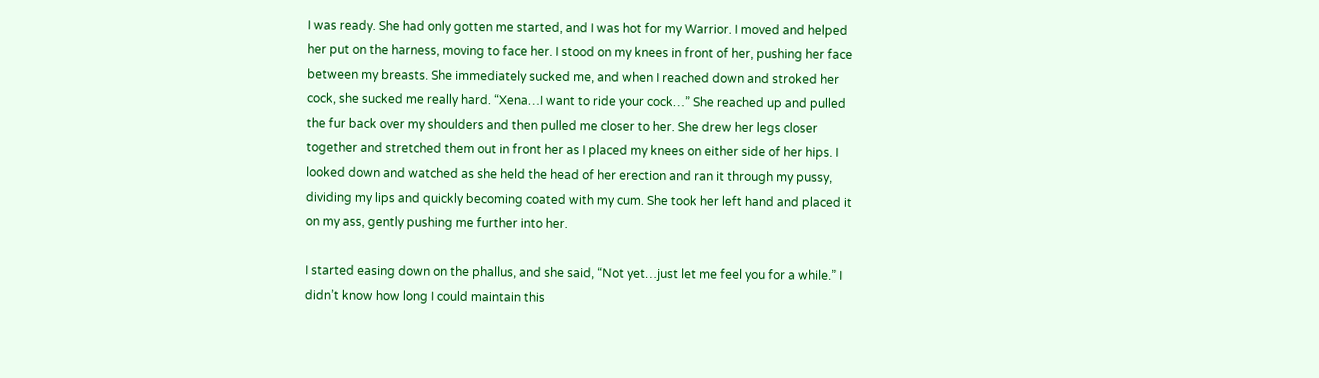I was ready. She had only gotten me started, and I was hot for my Warrior. I moved and helped her put on the harness, moving to face her. I stood on my knees in front of her, pushing her face between my breasts. She immediately sucked me, and when I reached down and stroked her cock, she sucked me really hard. “Xena…I want to ride your cock…” She reached up and pulled the fur back over my shoulders and then pulled me closer to her. She drew her legs closer together and stretched them out in front her as I placed my knees on either side of her hips. I looked down and watched as she held the head of her erection and ran it through my pussy, dividing my lips and quickly becoming coated with my cum. She took her left hand and placed it on my ass, gently pushing me further into her.

I started easing down on the phallus, and she said, “Not yet…just let me feel you for a while.” I didn’t know how long I could maintain this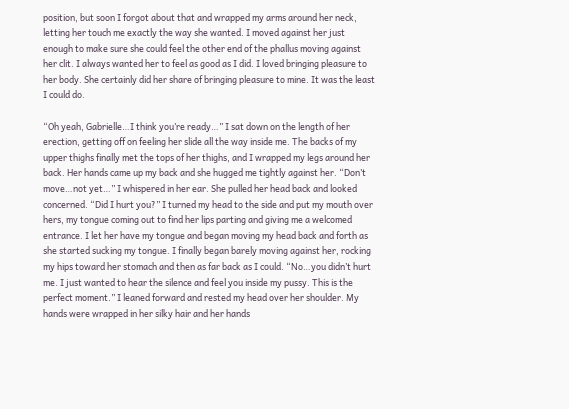position, but soon I forgot about that and wrapped my arms around her neck, letting her touch me exactly the way she wanted. I moved against her just enough to make sure she could feel the other end of the phallus moving against her clit. I always wanted her to feel as good as I did. I loved bringing pleasure to her body. She certainly did her share of bringing pleasure to mine. It was the least I could do.

“Oh yeah, Gabrielle…I think you’re ready…” I sat down on the length of her erection, getting off on feeling her slide all the way inside me. The backs of my upper thighs finally met the tops of her thighs, and I wrapped my legs around her back. Her hands came up my back and she hugged me tightly against her. “Don’t move…not yet…” I whispered in her ear. She pulled her head back and looked concerned. “Did I hurt you?” I turned my head to the side and put my mouth over hers, my tongue coming out to find her lips parting and giving me a welcomed entrance. I let her have my tongue and began moving my head back and forth as she started sucking my tongue. I finally began barely moving against her, rocking my hips toward her stomach and then as far back as I could. “No…you didn’t hurt me. I just wanted to hear the silence and feel you inside my pussy. This is the perfect moment.” I leaned forward and rested my head over her shoulder. My hands were wrapped in her silky hair and her hands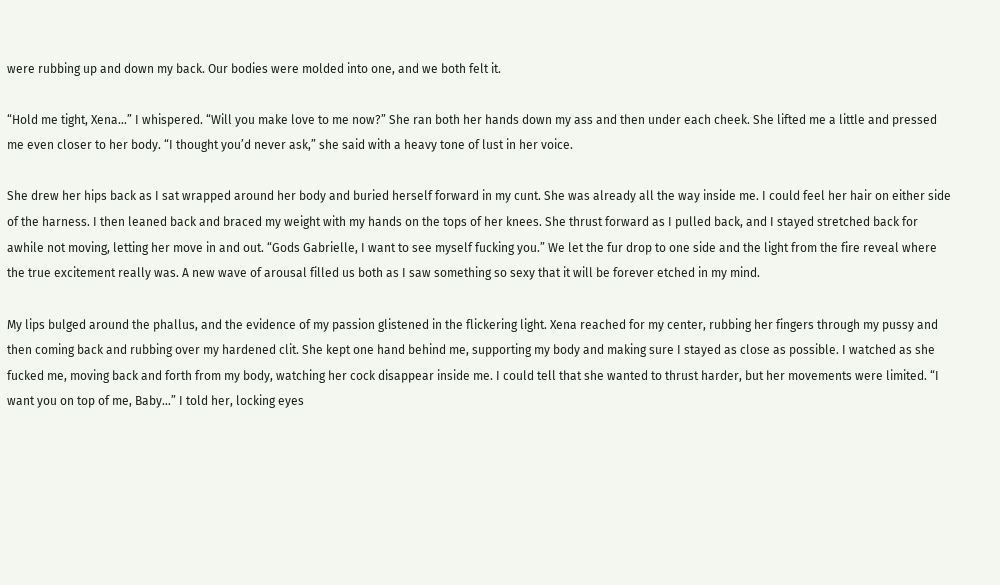were rubbing up and down my back. Our bodies were molded into one, and we both felt it.

“Hold me tight, Xena…” I whispered. “Will you make love to me now?” She ran both her hands down my ass and then under each cheek. She lifted me a little and pressed me even closer to her body. “I thought you’d never ask,” she said with a heavy tone of lust in her voice.

She drew her hips back as I sat wrapped around her body and buried herself forward in my cunt. She was already all the way inside me. I could feel her hair on either side of the harness. I then leaned back and braced my weight with my hands on the tops of her knees. She thrust forward as I pulled back, and I stayed stretched back for awhile not moving, letting her move in and out. “Gods Gabrielle, I want to see myself fucking you.” We let the fur drop to one side and the light from the fire reveal where the true excitement really was. A new wave of arousal filled us both as I saw something so sexy that it will be forever etched in my mind.

My lips bulged around the phallus, and the evidence of my passion glistened in the flickering light. Xena reached for my center, rubbing her fingers through my pussy and then coming back and rubbing over my hardened clit. She kept one hand behind me, supporting my body and making sure I stayed as close as possible. I watched as she fucked me, moving back and forth from my body, watching her cock disappear inside me. I could tell that she wanted to thrust harder, but her movements were limited. “I want you on top of me, Baby…” I told her, locking eyes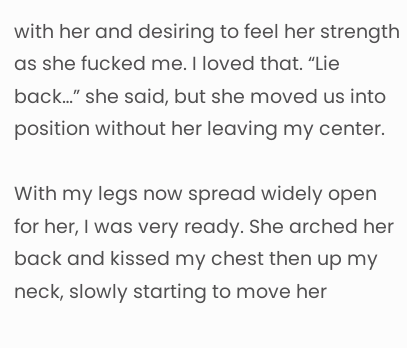with her and desiring to feel her strength as she fucked me. I loved that. “Lie back…” she said, but she moved us into position without her leaving my center.

With my legs now spread widely open for her, I was very ready. She arched her back and kissed my chest then up my neck, slowly starting to move her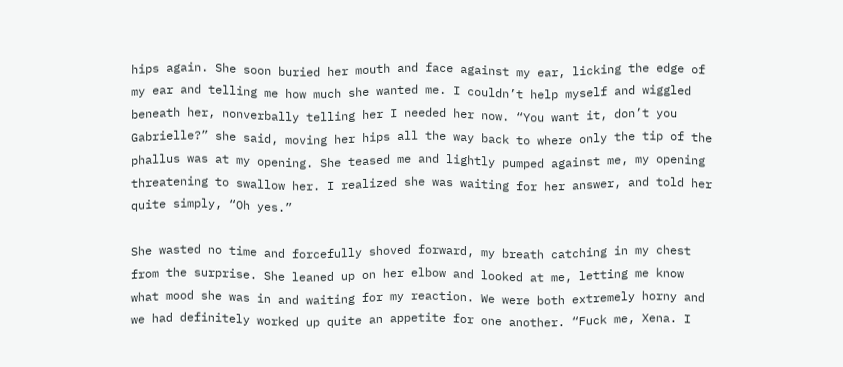hips again. She soon buried her mouth and face against my ear, licking the edge of my ear and telling me how much she wanted me. I couldn’t help myself and wiggled beneath her, nonverbally telling her I needed her now. “You want it, don’t you Gabrielle?” she said, moving her hips all the way back to where only the tip of the phallus was at my opening. She teased me and lightly pumped against me, my opening threatening to swallow her. I realized she was waiting for her answer, and told her quite simply, “Oh yes.”

She wasted no time and forcefully shoved forward, my breath catching in my chest from the surprise. She leaned up on her elbow and looked at me, letting me know what mood she was in and waiting for my reaction. We were both extremely horny and we had definitely worked up quite an appetite for one another. “Fuck me, Xena. I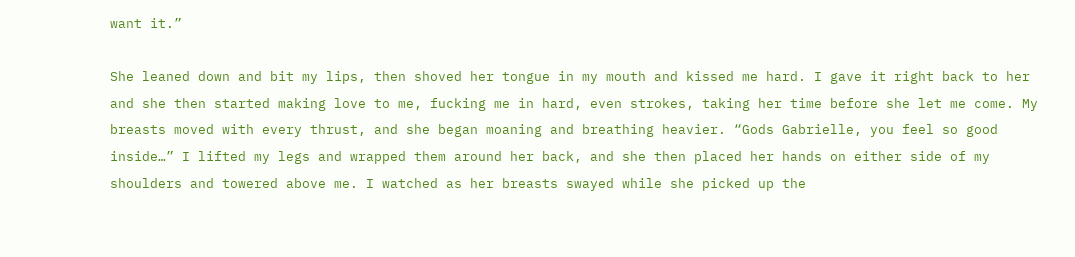want it.”

She leaned down and bit my lips, then shoved her tongue in my mouth and kissed me hard. I gave it right back to her and she then started making love to me, fucking me in hard, even strokes, taking her time before she let me come. My breasts moved with every thrust, and she began moaning and breathing heavier. “Gods Gabrielle, you feel so good inside…” I lifted my legs and wrapped them around her back, and she then placed her hands on either side of my shoulders and towered above me. I watched as her breasts swayed while she picked up the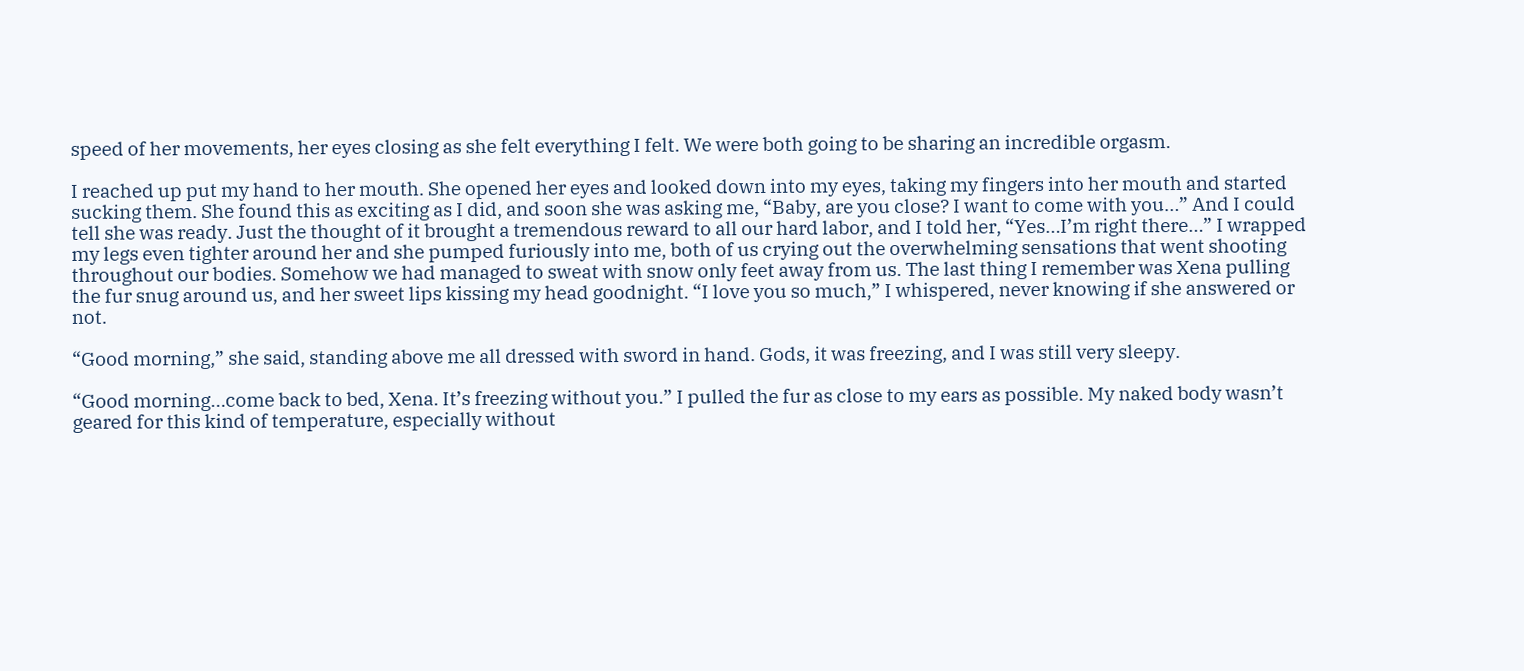speed of her movements, her eyes closing as she felt everything I felt. We were both going to be sharing an incredible orgasm.

I reached up put my hand to her mouth. She opened her eyes and looked down into my eyes, taking my fingers into her mouth and started sucking them. She found this as exciting as I did, and soon she was asking me, “Baby, are you close? I want to come with you…” And I could tell she was ready. Just the thought of it brought a tremendous reward to all our hard labor, and I told her, “Yes…I’m right there…” I wrapped my legs even tighter around her and she pumped furiously into me, both of us crying out the overwhelming sensations that went shooting throughout our bodies. Somehow we had managed to sweat with snow only feet away from us. The last thing I remember was Xena pulling the fur snug around us, and her sweet lips kissing my head goodnight. “I love you so much,” I whispered, never knowing if she answered or not.

“Good morning,” she said, standing above me all dressed with sword in hand. Gods, it was freezing, and I was still very sleepy.

“Good morning…come back to bed, Xena. It’s freezing without you.” I pulled the fur as close to my ears as possible. My naked body wasn’t geared for this kind of temperature, especially without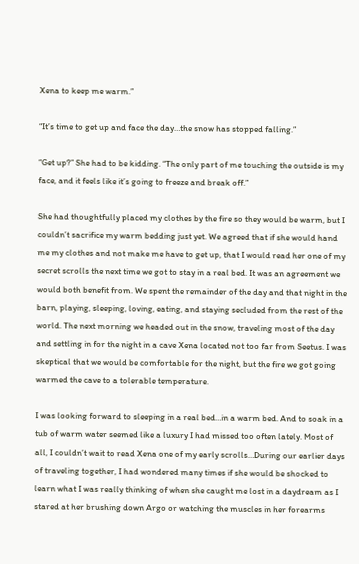Xena to keep me warm.”

“It’s time to get up and face the day…the snow has stopped falling.”

“Get up?” She had to be kidding. “The only part of me touching the outside is my face, and it feels like it’s going to freeze and break off.”

She had thoughtfully placed my clothes by the fire so they would be warm, but I couldn’t sacrifice my warm bedding just yet. We agreed that if she would hand me my clothes and not make me have to get up, that I would read her one of my secret scrolls the next time we got to stay in a real bed. It was an agreement we would both benefit from. We spent the remainder of the day and that night in the barn, playing, sleeping, loving, eating, and staying secluded from the rest of the world. The next morning we headed out in the snow, traveling most of the day and settling in for the night in a cave Xena located not too far from Seetus. I was skeptical that we would be comfortable for the night, but the fire we got going warmed the cave to a tolerable temperature.

I was looking forward to sleeping in a real bed…in a warm bed. And to soak in a tub of warm water seemed like a luxury I had missed too often lately. Most of all, I couldn’t wait to read Xena one of my early scrolls…During our earlier days of traveling together, I had wondered many times if she would be shocked to learn what I was really thinking of when she caught me lost in a daydream as I stared at her brushing down Argo or watching the muscles in her forearms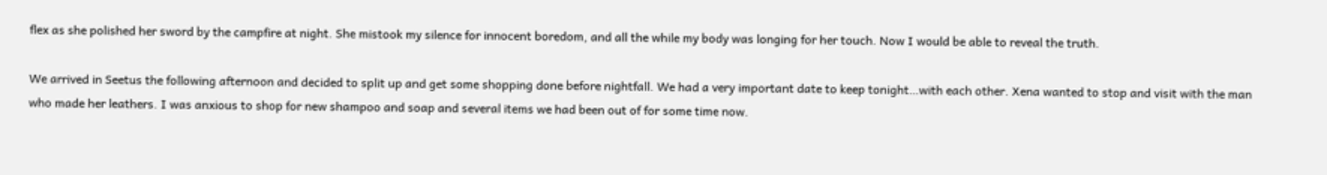flex as she polished her sword by the campfire at night. She mistook my silence for innocent boredom, and all the while my body was longing for her touch. Now I would be able to reveal the truth.

We arrived in Seetus the following afternoon and decided to split up and get some shopping done before nightfall. We had a very important date to keep tonight…with each other. Xena wanted to stop and visit with the man who made her leathers. I was anxious to shop for new shampoo and soap and several items we had been out of for some time now.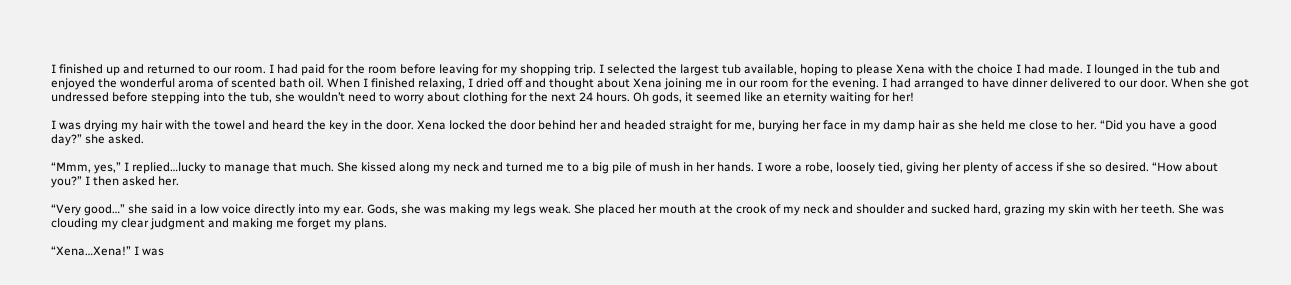I finished up and returned to our room. I had paid for the room before leaving for my shopping trip. I selected the largest tub available, hoping to please Xena with the choice I had made. I lounged in the tub and enjoyed the wonderful aroma of scented bath oil. When I finished relaxing, I dried off and thought about Xena joining me in our room for the evening. I had arranged to have dinner delivered to our door. When she got undressed before stepping into the tub, she wouldn’t need to worry about clothing for the next 24 hours. Oh gods, it seemed like an eternity waiting for her!

I was drying my hair with the towel and heard the key in the door. Xena locked the door behind her and headed straight for me, burying her face in my damp hair as she held me close to her. “Did you have a good day?” she asked.

“Mmm, yes,” I replied…lucky to manage that much. She kissed along my neck and turned me to a big pile of mush in her hands. I wore a robe, loosely tied, giving her plenty of access if she so desired. “How about you?” I then asked her.

“Very good…” she said in a low voice directly into my ear. Gods, she was making my legs weak. She placed her mouth at the crook of my neck and shoulder and sucked hard, grazing my skin with her teeth. She was clouding my clear judgment and making me forget my plans.

“Xena…Xena!” I was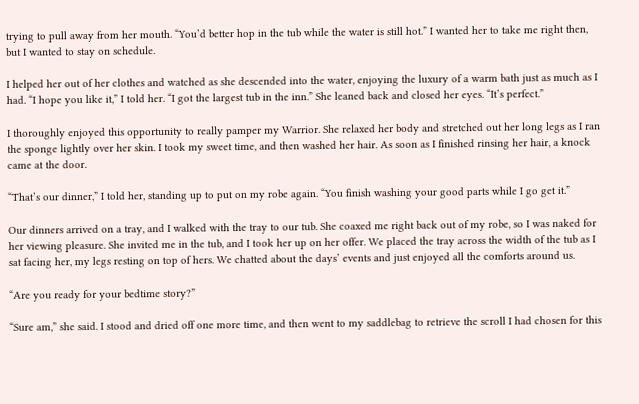trying to pull away from her mouth. “You’d better hop in the tub while the water is still hot.” I wanted her to take me right then, but I wanted to stay on schedule.

I helped her out of her clothes and watched as she descended into the water, enjoying the luxury of a warm bath just as much as I had. “I hope you like it,” I told her. “I got the largest tub in the inn.” She leaned back and closed her eyes. “It’s perfect.”

I thoroughly enjoyed this opportunity to really pamper my Warrior. She relaxed her body and stretched out her long legs as I ran the sponge lightly over her skin. I took my sweet time, and then washed her hair. As soon as I finished rinsing her hair, a knock came at the door.

“That’s our dinner,” I told her, standing up to put on my robe again. “You finish washing your good parts while I go get it.”

Our dinners arrived on a tray, and I walked with the tray to our tub. She coaxed me right back out of my robe, so I was naked for her viewing pleasure. She invited me in the tub, and I took her up on her offer. We placed the tray across the width of the tub as I sat facing her, my legs resting on top of hers. We chatted about the days’ events and just enjoyed all the comforts around us.

“Are you ready for your bedtime story?”

“Sure am,” she said. I stood and dried off one more time, and then went to my saddlebag to retrieve the scroll I had chosen for this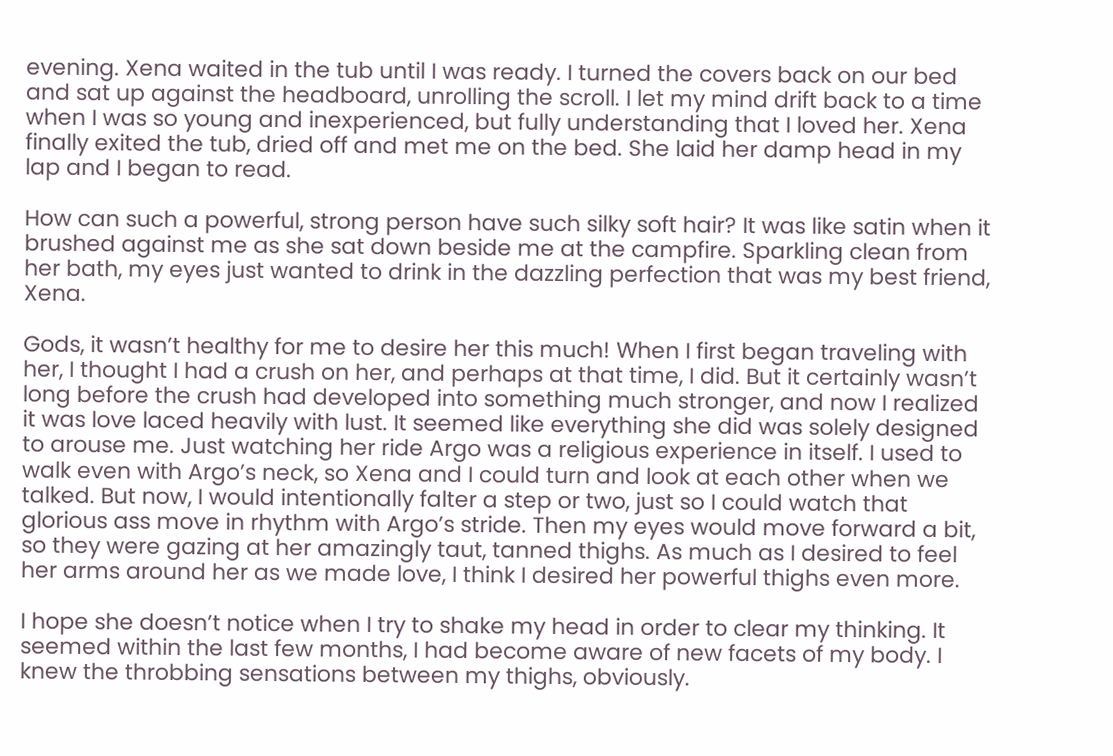evening. Xena waited in the tub until I was ready. I turned the covers back on our bed and sat up against the headboard, unrolling the scroll. I let my mind drift back to a time when I was so young and inexperienced, but fully understanding that I loved her. Xena finally exited the tub, dried off and met me on the bed. She laid her damp head in my lap and I began to read.

How can such a powerful, strong person have such silky soft hair? It was like satin when it brushed against me as she sat down beside me at the campfire. Sparkling clean from her bath, my eyes just wanted to drink in the dazzling perfection that was my best friend, Xena.

Gods, it wasn’t healthy for me to desire her this much! When I first began traveling with her, I thought I had a crush on her, and perhaps at that time, I did. But it certainly wasn’t long before the crush had developed into something much stronger, and now I realized it was love laced heavily with lust. It seemed like everything she did was solely designed to arouse me. Just watching her ride Argo was a religious experience in itself. I used to walk even with Argo’s neck, so Xena and I could turn and look at each other when we talked. But now, I would intentionally falter a step or two, just so I could watch that glorious ass move in rhythm with Argo’s stride. Then my eyes would move forward a bit, so they were gazing at her amazingly taut, tanned thighs. As much as I desired to feel her arms around her as we made love, I think I desired her powerful thighs even more.

I hope she doesn’t notice when I try to shake my head in order to clear my thinking. It seemed within the last few months, I had become aware of new facets of my body. I knew the throbbing sensations between my thighs, obviously.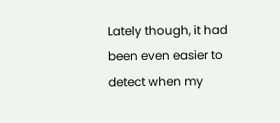Lately though, it had been even easier to detect when my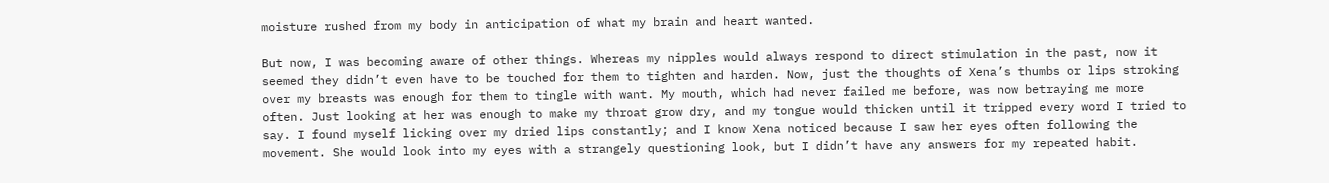moisture rushed from my body in anticipation of what my brain and heart wanted.

But now, I was becoming aware of other things. Whereas my nipples would always respond to direct stimulation in the past, now it seemed they didn’t even have to be touched for them to tighten and harden. Now, just the thoughts of Xena’s thumbs or lips stroking over my breasts was enough for them to tingle with want. My mouth, which had never failed me before, was now betraying me more often. Just looking at her was enough to make my throat grow dry, and my tongue would thicken until it tripped every word I tried to say. I found myself licking over my dried lips constantly; and I know Xena noticed because I saw her eyes often following the movement. She would look into my eyes with a strangely questioning look, but I didn’t have any answers for my repeated habit.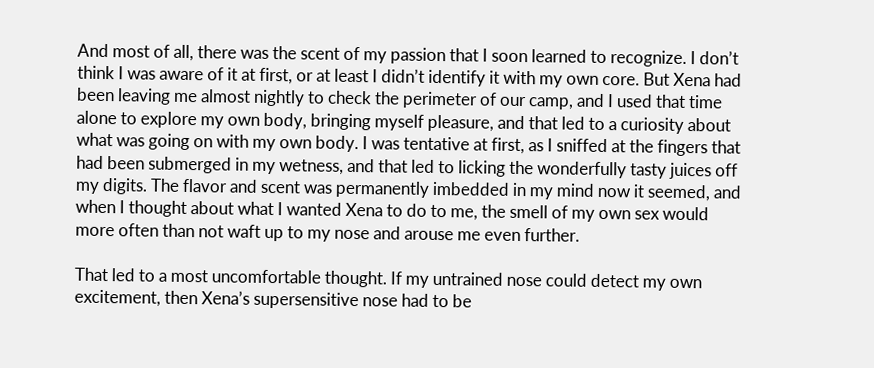And most of all, there was the scent of my passion that I soon learned to recognize. I don’t think I was aware of it at first, or at least I didn’t identify it with my own core. But Xena had been leaving me almost nightly to check the perimeter of our camp, and I used that time alone to explore my own body, bringing myself pleasure, and that led to a curiosity about what was going on with my own body. I was tentative at first, as I sniffed at the fingers that had been submerged in my wetness, and that led to licking the wonderfully tasty juices off my digits. The flavor and scent was permanently imbedded in my mind now it seemed, and when I thought about what I wanted Xena to do to me, the smell of my own sex would more often than not waft up to my nose and arouse me even further.

That led to a most uncomfortable thought. If my untrained nose could detect my own excitement, then Xena’s supersensitive nose had to be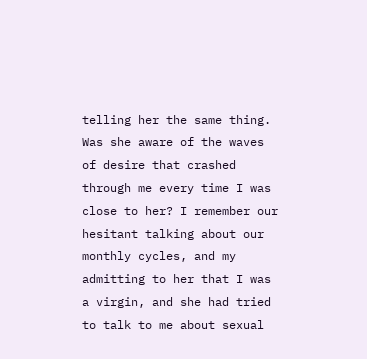telling her the same thing. Was she aware of the waves of desire that crashed through me every time I was close to her? I remember our hesitant talking about our monthly cycles, and my admitting to her that I was a virgin, and she had tried to talk to me about sexual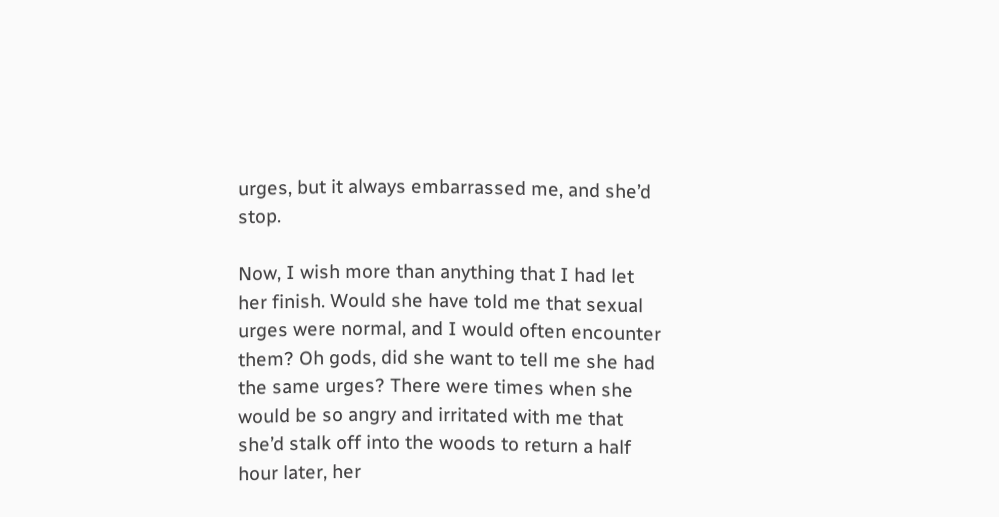urges, but it always embarrassed me, and she’d stop.

Now, I wish more than anything that I had let her finish. Would she have told me that sexual urges were normal, and I would often encounter them? Oh gods, did she want to tell me she had the same urges? There were times when she would be so angry and irritated with me that she’d stalk off into the woods to return a half hour later, her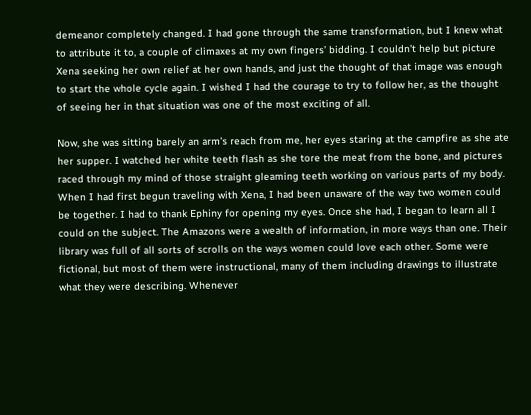demeanor completely changed. I had gone through the same transformation, but I knew what to attribute it to, a couple of climaxes at my own fingers’ bidding. I couldn’t help but picture Xena seeking her own relief at her own hands, and just the thought of that image was enough to start the whole cycle again. I wished I had the courage to try to follow her, as the thought of seeing her in that situation was one of the most exciting of all.

Now, she was sitting barely an arm’s reach from me, her eyes staring at the campfire as she ate her supper. I watched her white teeth flash as she tore the meat from the bone, and pictures raced through my mind of those straight gleaming teeth working on various parts of my body. When I had first begun traveling with Xena, I had been unaware of the way two women could be together. I had to thank Ephiny for opening my eyes. Once she had, I began to learn all I could on the subject. The Amazons were a wealth of information, in more ways than one. Their library was full of all sorts of scrolls on the ways women could love each other. Some were fictional, but most of them were instructional, many of them including drawings to illustrate what they were describing. Whenever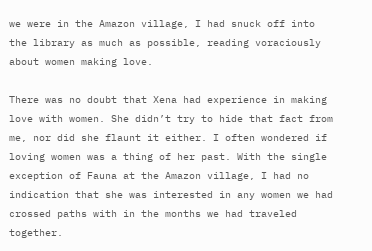we were in the Amazon village, I had snuck off into the library as much as possible, reading voraciously about women making love.

There was no doubt that Xena had experience in making love with women. She didn’t try to hide that fact from me, nor did she flaunt it either. I often wondered if loving women was a thing of her past. With the single exception of Fauna at the Amazon village, I had no indication that she was interested in any women we had crossed paths with in the months we had traveled together.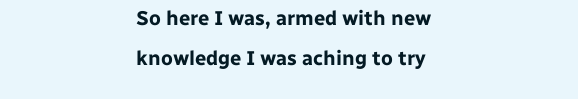So here I was, armed with new knowledge I was aching to try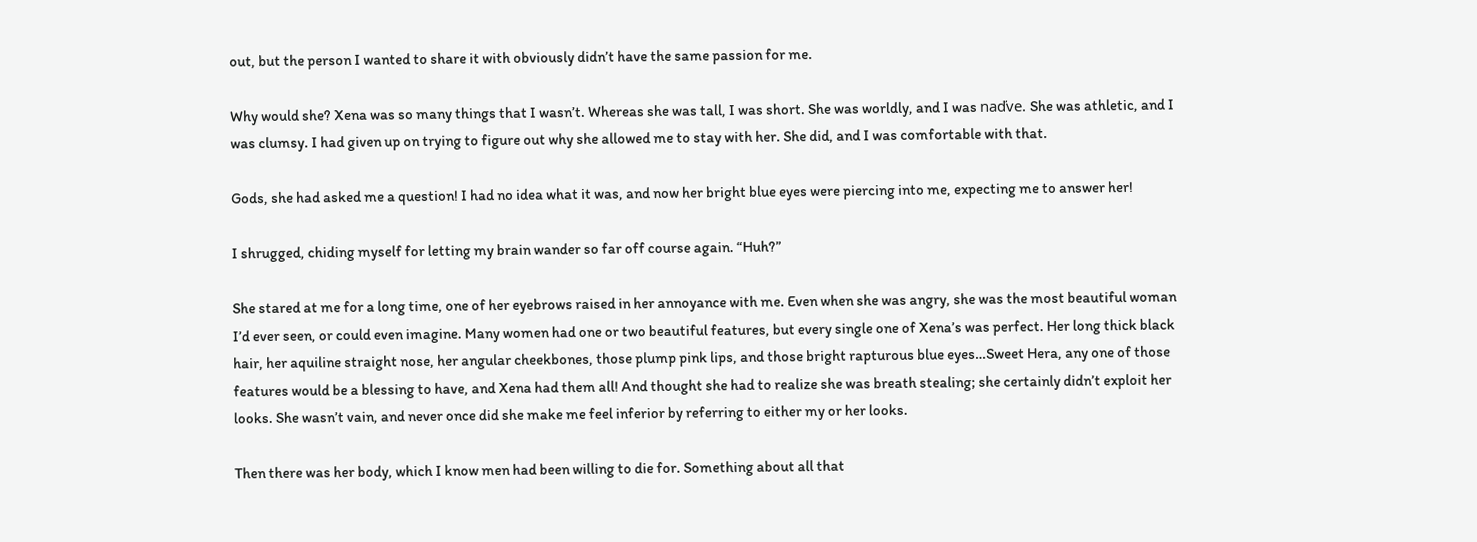out, but the person I wanted to share it with obviously didn’t have the same passion for me.

Why would she? Xena was so many things that I wasn’t. Whereas she was tall, I was short. She was worldly, and I was naďve. She was athletic, and I was clumsy. I had given up on trying to figure out why she allowed me to stay with her. She did, and I was comfortable with that.

Gods, she had asked me a question! I had no idea what it was, and now her bright blue eyes were piercing into me, expecting me to answer her!

I shrugged, chiding myself for letting my brain wander so far off course again. “Huh?”

She stared at me for a long time, one of her eyebrows raised in her annoyance with me. Even when she was angry, she was the most beautiful woman I’d ever seen, or could even imagine. Many women had one or two beautiful features, but every single one of Xena’s was perfect. Her long thick black hair, her aquiline straight nose, her angular cheekbones, those plump pink lips, and those bright rapturous blue eyes…Sweet Hera, any one of those features would be a blessing to have, and Xena had them all! And thought she had to realize she was breath stealing; she certainly didn’t exploit her looks. She wasn’t vain, and never once did she make me feel inferior by referring to either my or her looks.

Then there was her body, which I know men had been willing to die for. Something about all that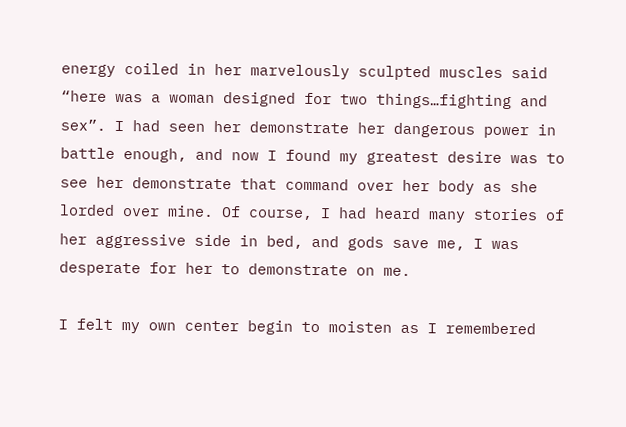energy coiled in her marvelously sculpted muscles said “here was a woman designed for two things…fighting and sex”. I had seen her demonstrate her dangerous power in battle enough, and now I found my greatest desire was to see her demonstrate that command over her body as she lorded over mine. Of course, I had heard many stories of her aggressive side in bed, and gods save me, I was desperate for her to demonstrate on me.

I felt my own center begin to moisten as I remembered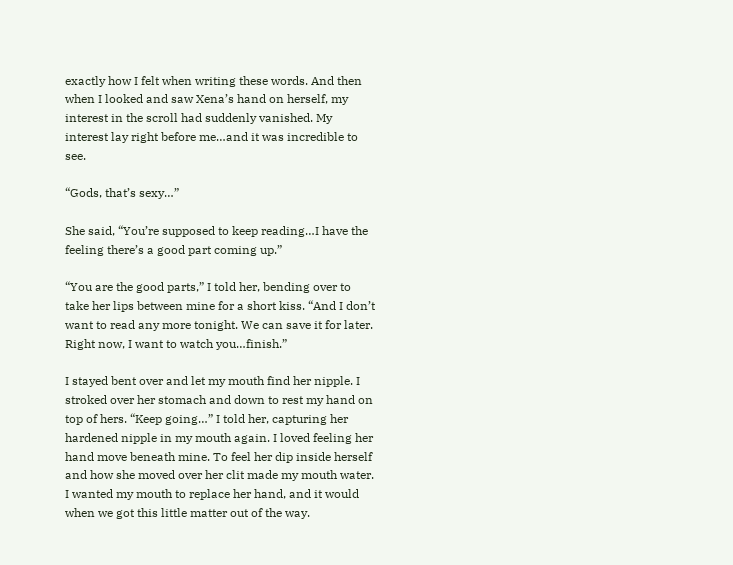exactly how I felt when writing these words. And then when I looked and saw Xena’s hand on herself, my interest in the scroll had suddenly vanished. My interest lay right before me…and it was incredible to see.

“Gods, that’s sexy…”

She said, “You’re supposed to keep reading…I have the feeling there’s a good part coming up.”

“You are the good parts,” I told her, bending over to take her lips between mine for a short kiss. “And I don’t want to read any more tonight. We can save it for later. Right now, I want to watch you…finish.”

I stayed bent over and let my mouth find her nipple. I stroked over her stomach and down to rest my hand on top of hers. “Keep going…” I told her, capturing her hardened nipple in my mouth again. I loved feeling her hand move beneath mine. To feel her dip inside herself and how she moved over her clit made my mouth water. I wanted my mouth to replace her hand, and it would when we got this little matter out of the way.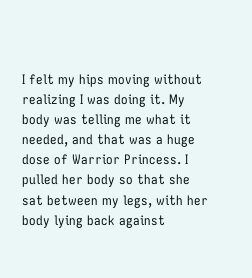I felt my hips moving without realizing I was doing it. My body was telling me what it needed, and that was a huge dose of Warrior Princess. I pulled her body so that she sat between my legs, with her body lying back against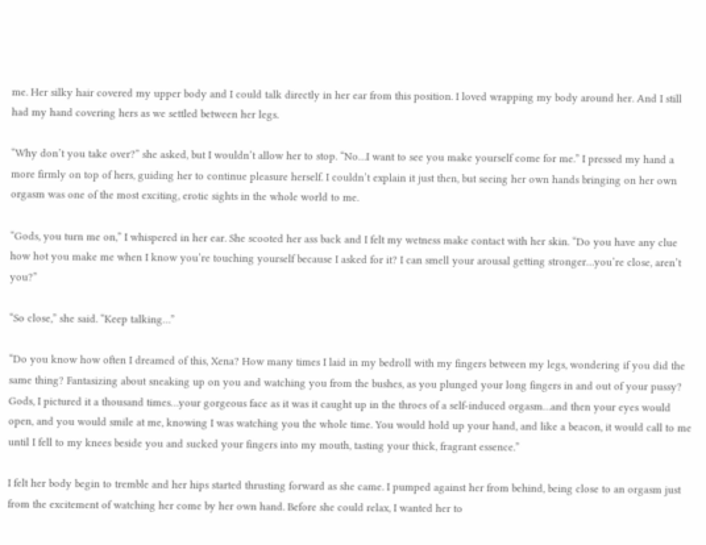me. Her silky hair covered my upper body and I could talk directly in her ear from this position. I loved wrapping my body around her. And I still had my hand covering hers as we settled between her legs.

“Why don’t you take over?” she asked, but I wouldn’t allow her to stop. “No…I want to see you make yourself come for me.” I pressed my hand a more firmly on top of hers, guiding her to continue pleasure herself. I couldn’t explain it just then, but seeing her own hands bringing on her own orgasm was one of the most exciting, erotic sights in the whole world to me.

“Gods, you turn me on,” I whispered in her ear. She scooted her ass back and I felt my wetness make contact with her skin. “Do you have any clue how hot you make me when I know you’re touching yourself because I asked for it? I can smell your arousal getting stronger…you’re close, aren’t you?”

“So close,” she said. “Keep talking…”

“Do you know how often I dreamed of this, Xena? How many times I laid in my bedroll with my fingers between my legs, wondering if you did the same thing? Fantasizing about sneaking up on you and watching you from the bushes, as you plunged your long fingers in and out of your pussy? Gods, I pictured it a thousand times…your gorgeous face as it was it caught up in the throes of a self-induced orgasm…and then your eyes would open, and you would smile at me, knowing I was watching you the whole time. You would hold up your hand, and like a beacon, it would call to me until I fell to my knees beside you and sucked your fingers into my mouth, tasting your thick, fragrant essence.”

I felt her body begin to tremble and her hips started thrusting forward as she came. I pumped against her from behind, being close to an orgasm just from the excitement of watching her come by her own hand. Before she could relax, I wanted her to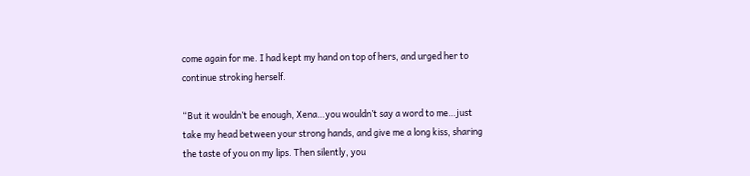come again for me. I had kept my hand on top of hers, and urged her to continue stroking herself.

“But it wouldn’t be enough, Xena…you wouldn’t say a word to me…just take my head between your strong hands, and give me a long kiss, sharing the taste of you on my lips. Then silently, you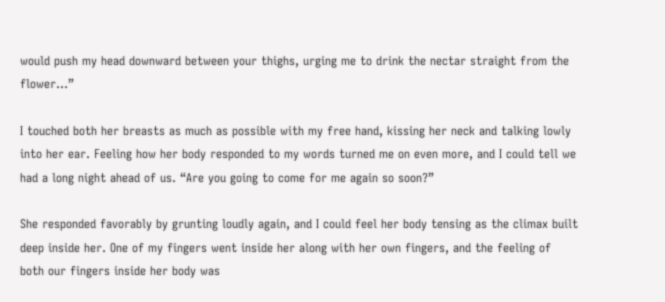would push my head downward between your thighs, urging me to drink the nectar straight from the flower…”

I touched both her breasts as much as possible with my free hand, kissing her neck and talking lowly into her ear. Feeling how her body responded to my words turned me on even more, and I could tell we had a long night ahead of us. “Are you going to come for me again so soon?”

She responded favorably by grunting loudly again, and I could feel her body tensing as the climax built deep inside her. One of my fingers went inside her along with her own fingers, and the feeling of both our fingers inside her body was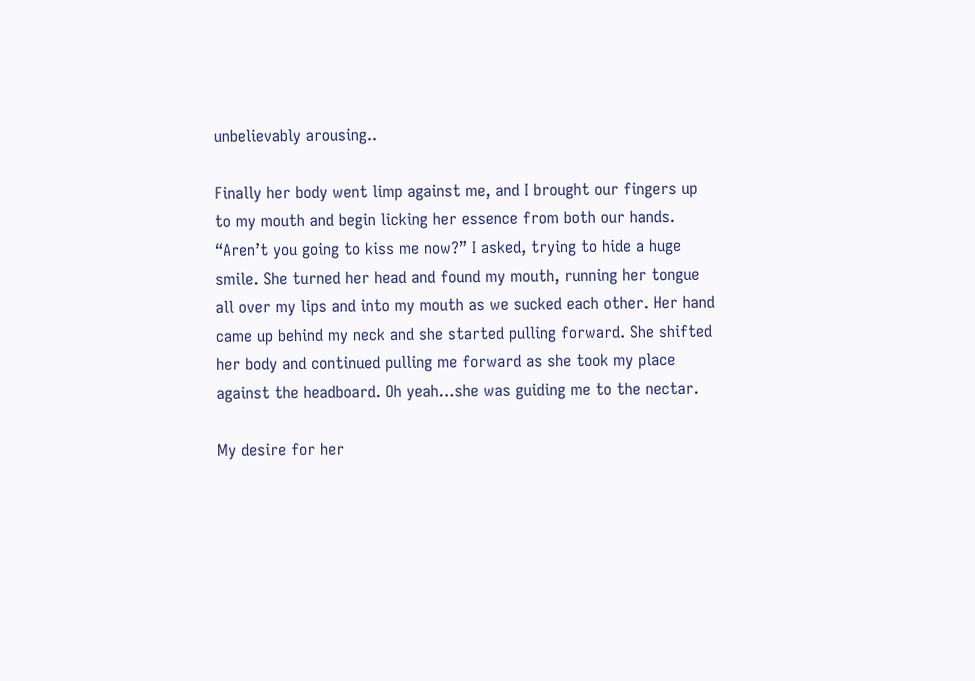unbelievably arousing..

Finally her body went limp against me, and I brought our fingers up to my mouth and begin licking her essence from both our hands. “Aren’t you going to kiss me now?” I asked, trying to hide a huge smile. She turned her head and found my mouth, running her tongue all over my lips and into my mouth as we sucked each other. Her hand came up behind my neck and she started pulling forward. She shifted her body and continued pulling me forward as she took my place against the headboard. Oh yeah…she was guiding me to the nectar.

My desire for her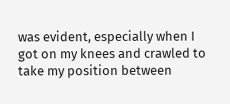was evident, especially when I got on my knees and crawled to take my position between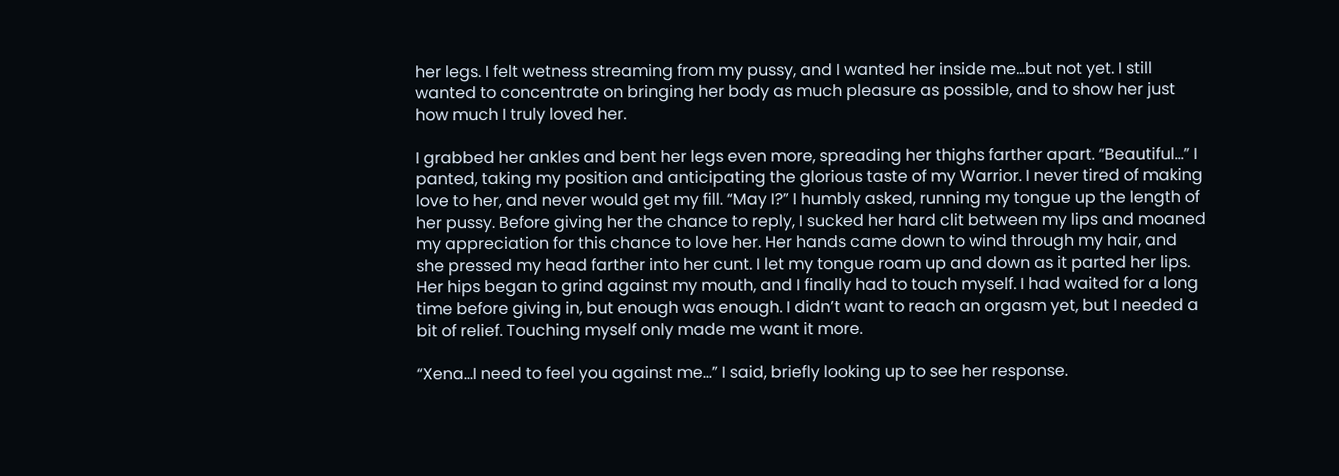her legs. I felt wetness streaming from my pussy, and I wanted her inside me…but not yet. I still wanted to concentrate on bringing her body as much pleasure as possible, and to show her just how much I truly loved her.

I grabbed her ankles and bent her legs even more, spreading her thighs farther apart. “Beautiful…” I panted, taking my position and anticipating the glorious taste of my Warrior. I never tired of making love to her, and never would get my fill. “May I?” I humbly asked, running my tongue up the length of her pussy. Before giving her the chance to reply, I sucked her hard clit between my lips and moaned my appreciation for this chance to love her. Her hands came down to wind through my hair, and she pressed my head farther into her cunt. I let my tongue roam up and down as it parted her lips. Her hips began to grind against my mouth, and I finally had to touch myself. I had waited for a long time before giving in, but enough was enough. I didn’t want to reach an orgasm yet, but I needed a bit of relief. Touching myself only made me want it more.

“Xena…I need to feel you against me…” I said, briefly looking up to see her response.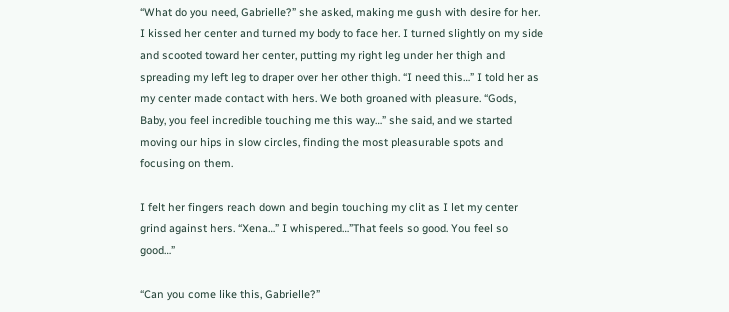“What do you need, Gabrielle?” she asked, making me gush with desire for her. I kissed her center and turned my body to face her. I turned slightly on my side and scooted toward her center, putting my right leg under her thigh and spreading my left leg to draper over her other thigh. “I need this…” I told her as my center made contact with hers. We both groaned with pleasure. “Gods, Baby, you feel incredible touching me this way…” she said, and we started moving our hips in slow circles, finding the most pleasurable spots and focusing on them.

I felt her fingers reach down and begin touching my clit as I let my center grind against hers. “Xena…” I whispered…”That feels so good. You feel so good…”

“Can you come like this, Gabrielle?”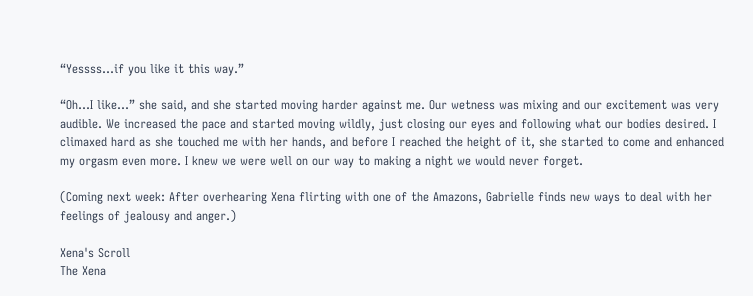“Yessss…if you like it this way.”

“Oh…I like…” she said, and she started moving harder against me. Our wetness was mixing and our excitement was very audible. We increased the pace and started moving wildly, just closing our eyes and following what our bodies desired. I climaxed hard as she touched me with her hands, and before I reached the height of it, she started to come and enhanced my orgasm even more. I knew we were well on our way to making a night we would never forget.

(Coming next week: After overhearing Xena flirting with one of the Amazons, Gabrielle finds new ways to deal with her feelings of jealousy and anger.)

Xena's Scroll
The Xena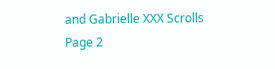and Gabrielle XXX Scrolls Page 2